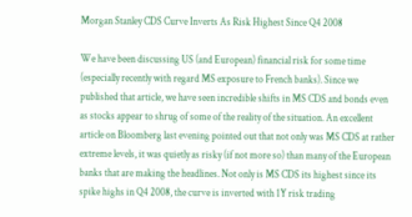Morgan Stanley CDS Curve Inverts As Risk Highest Since Q4 2008

We have been discussing US (and European) financial risk for some time (especially recently with regard MS exposure to French banks). Since we published that article, we have seen incredible shifts in MS CDS and bonds even as stocks appear to shrug of some of the reality of the situation. An excellent article on Bloomberg last evening pointed out that not only was MS CDS at rather extreme levels, it was quietly as risky (if not more so) than many of the European banks that are making the headlines. Not only is MS CDS its highest since its spike highs in Q4 2008, the curve is inverted with 1Y risk trading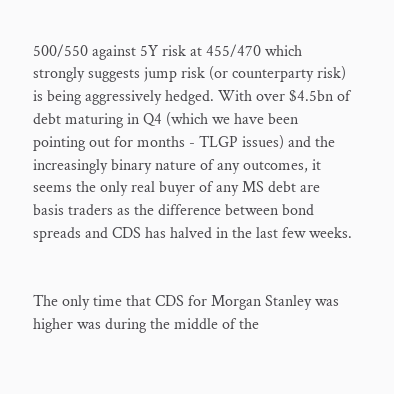500/550 against 5Y risk at 455/470 which strongly suggests jump risk (or counterparty risk) is being aggressively hedged. With over $4.5bn of debt maturing in Q4 (which we have been pointing out for months - TLGP issues) and the increasingly binary nature of any outcomes, it seems the only real buyer of any MS debt are basis traders as the difference between bond spreads and CDS has halved in the last few weeks.


The only time that CDS for Morgan Stanley was higher was during the middle of the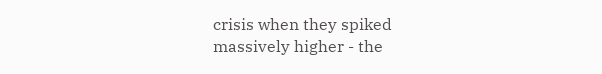crisis when they spiked massively higher - the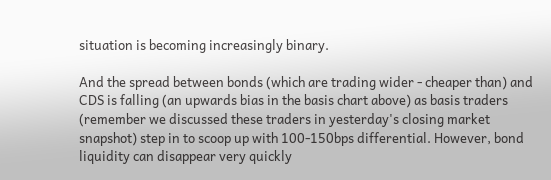situation is becoming increasingly binary.

And the spread between bonds (which are trading wider - cheaper than) and CDS is falling (an upwards bias in the basis chart above) as basis traders (remember we discussed these traders in yesterday's closing market snapshot) step in to scoop up with 100-150bps differential. However, bond liquidity can disappear very quickly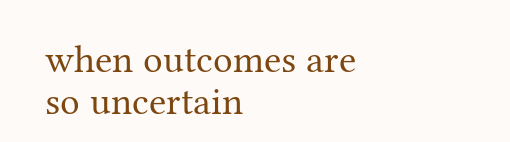when outcomes are so uncertain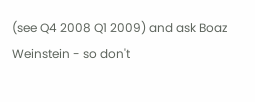(see Q4 2008 Q1 2009) and ask Boaz Weinstein - so don't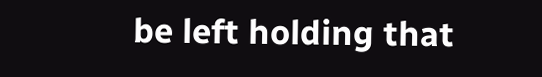be left holding that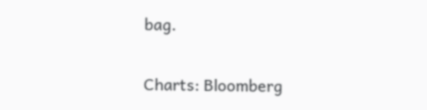bag.

Charts: Bloomberg